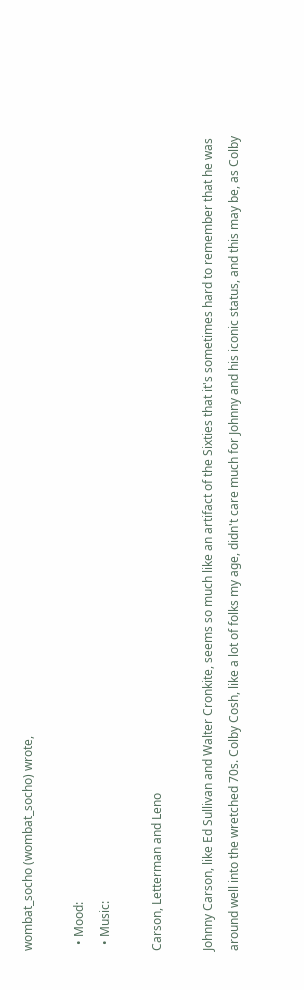wombat_socho (wombat_socho) wrote,

  • Mood:
  • Music:

Carson, Letterman and Leno

Johnny Carson, like Ed Sullivan and Walter Cronkite, seems so much like an artifact of the Sixties that it's sometimes hard to remember that he was around well into the wretched 70s. Colby Cosh, like a lot of folks my age, didn't care much for Johnny and his iconic status, and this may be, as Colby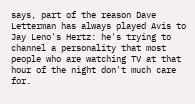says, part of the reason Dave Letterman has always played Avis to Jay Leno's Hertz: he's trying to channel a personality that most people who are watching TV at that hour of the night don't much care for.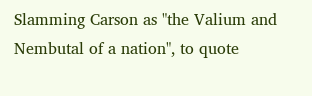Slamming Carson as "the Valium and Nembutal of a nation", to quote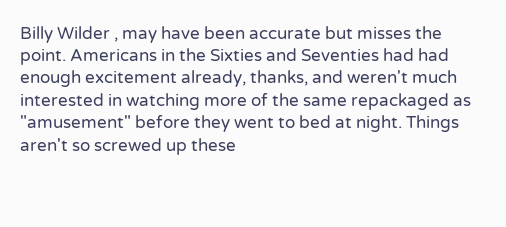Billy Wilder , may have been accurate but misses the point. Americans in the Sixties and Seventies had had enough excitement already, thanks, and weren't much interested in watching more of the same repackaged as "amusement" before they went to bed at night. Things aren't so screwed up these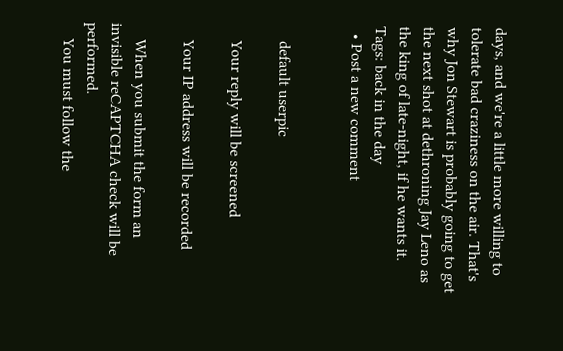days, and we're a little more willing to tolerate bad craziness on the air. That's why Jon Stewart is probably going to get the next shot at dethroning Jay Leno as the king of late-night, if he wants it.
Tags: back in the day
  • Post a new comment


    default userpic

    Your reply will be screened

    Your IP address will be recorded

    When you submit the form an invisible reCAPTCHA check will be performed.
    You must follow the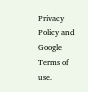Privacy Policy and Google Terms of use.